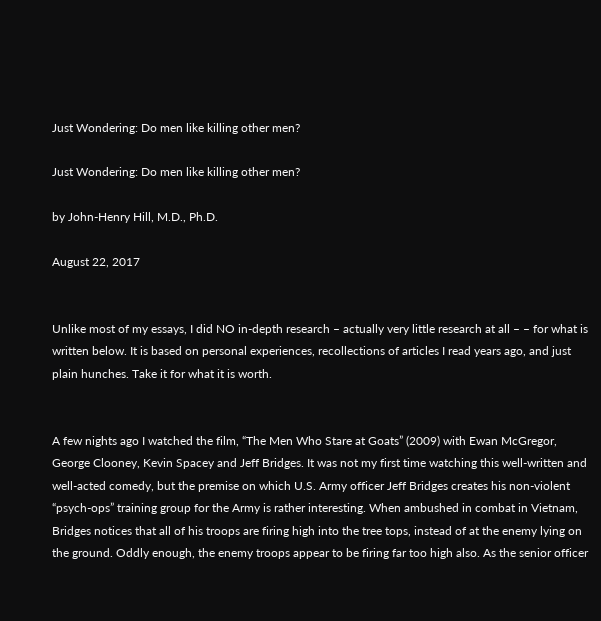Just Wondering: Do men like killing other men?

Just Wondering: Do men like killing other men?

by John-Henry Hill, M.D., Ph.D.

August 22, 2017


Unlike most of my essays, I did NO in-depth research – actually very little research at all – – for what is written below. It is based on personal experiences, recollections of articles I read years ago, and just plain hunches. Take it for what it is worth.


A few nights ago I watched the film, “The Men Who Stare at Goats” (2009) with Ewan McGregor, George Clooney, Kevin Spacey and Jeff Bridges. It was not my first time watching this well-written and well-acted comedy, but the premise on which U.S. Army officer Jeff Bridges creates his non-violent “psych-ops” training group for the Army is rather interesting. When ambushed in combat in Vietnam, Bridges notices that all of his troops are firing high into the tree tops, instead of at the enemy lying on the ground. Oddly enough, the enemy troops appear to be firing far too high also. As the senior officer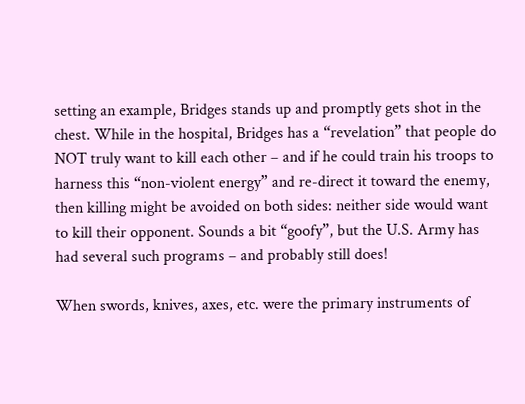setting an example, Bridges stands up and promptly gets shot in the chest. While in the hospital, Bridges has a “revelation” that people do NOT truly want to kill each other – and if he could train his troops to harness this “non-violent energy” and re-direct it toward the enemy, then killing might be avoided on both sides: neither side would want to kill their opponent. Sounds a bit “goofy”, but the U.S. Army has had several such programs – and probably still does!

When swords, knives, axes, etc. were the primary instruments of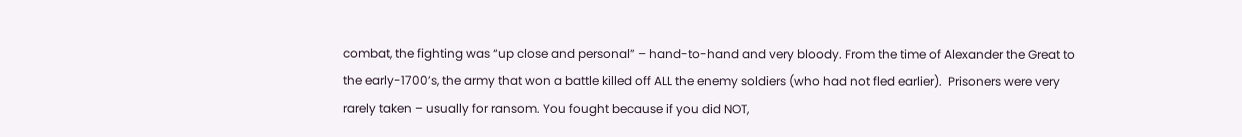combat, the fighting was “up close and personal” – hand-to-hand and very bloody. From the time of Alexander the Great to the early-1700’s, the army that won a battle killed off ALL the enemy soldiers (who had not fled earlier).  Prisoners were very rarely taken – usually for ransom. You fought because if you did NOT,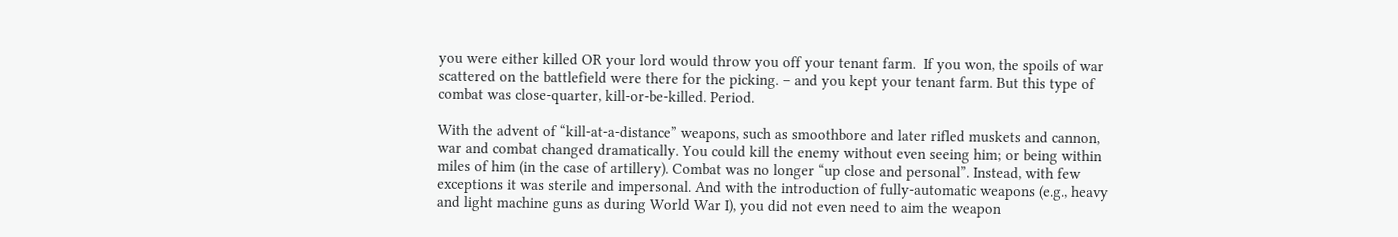you were either killed OR your lord would throw you off your tenant farm.  If you won, the spoils of war scattered on the battlefield were there for the picking. – and you kept your tenant farm. But this type of combat was close-quarter, kill-or-be-killed. Period.

With the advent of “kill-at-a-distance” weapons, such as smoothbore and later rifled muskets and cannon, war and combat changed dramatically. You could kill the enemy without even seeing him; or being within miles of him (in the case of artillery). Combat was no longer “up close and personal”. Instead, with few exceptions it was sterile and impersonal. And with the introduction of fully-automatic weapons (e.g., heavy and light machine guns as during World War I), you did not even need to aim the weapon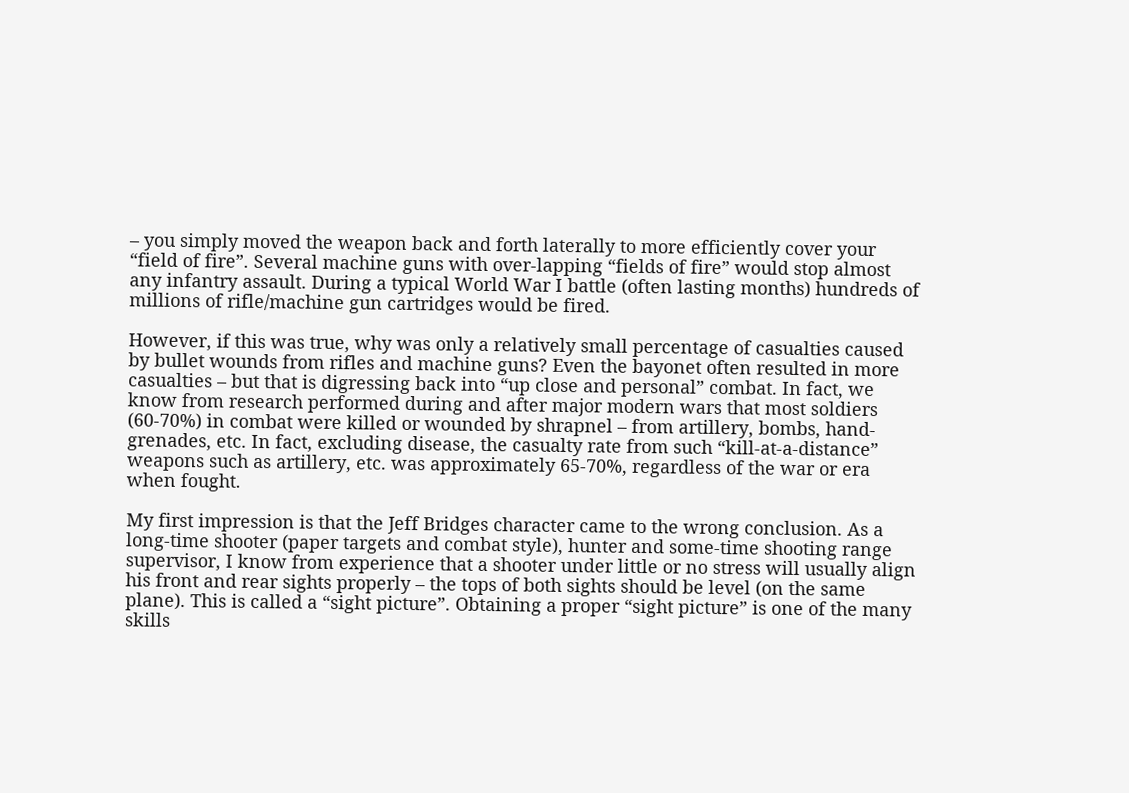– you simply moved the weapon back and forth laterally to more efficiently cover your “field of fire”. Several machine guns with over-lapping “fields of fire” would stop almost any infantry assault. During a typical World War I battle (often lasting months) hundreds of millions of rifle/machine gun cartridges would be fired.

However, if this was true, why was only a relatively small percentage of casualties caused by bullet wounds from rifles and machine guns? Even the bayonet often resulted in more casualties – but that is digressing back into “up close and personal” combat. In fact, we know from research performed during and after major modern wars that most soldiers (60-70%) in combat were killed or wounded by shrapnel – from artillery, bombs, hand-grenades, etc. In fact, excluding disease, the casualty rate from such “kill-at-a-distance” weapons such as artillery, etc. was approximately 65-70%, regardless of the war or era when fought.

My first impression is that the Jeff Bridges character came to the wrong conclusion. As a long-time shooter (paper targets and combat style), hunter and some-time shooting range supervisor, I know from experience that a shooter under little or no stress will usually align his front and rear sights properly – the tops of both sights should be level (on the same plane). This is called a “sight picture”. Obtaining a proper “sight picture” is one of the many skills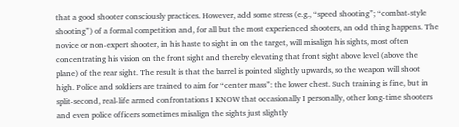that a good shooter consciously practices. However, add some stress (e.g., “speed shooting”; “combat-style shooting”) of a formal competition and, for all but the most experienced shooters, an odd thing happens. The novice or non-expert shooter, in his haste to sight in on the target, will misalign his sights, most often concentrating his vision on the front sight and thereby elevating that front sight above level (above the plane) of the rear sight. The result is that the barrel is pointed slightly upwards, so the weapon will shoot high. Police and soldiers are trained to aim for “center mass”: the lower chest. Such training is fine, but in split-second, real-life armed confrontations I KNOW that occasionally I personally, other long-time shooters and even police officers sometimes misalign the sights just slightly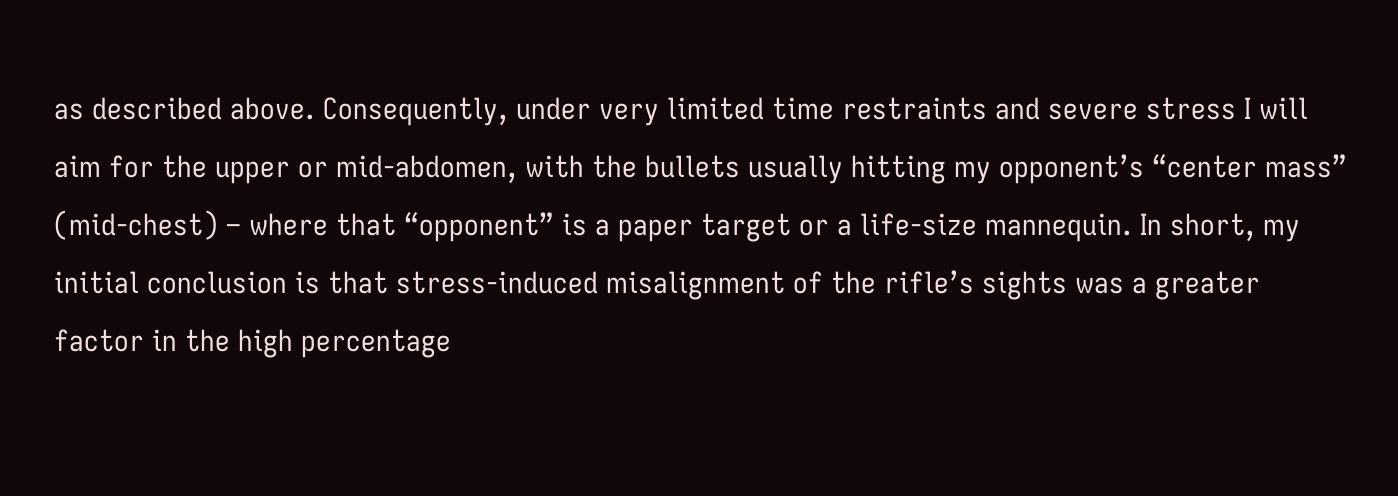as described above. Consequently, under very limited time restraints and severe stress I will aim for the upper or mid-abdomen, with the bullets usually hitting my opponent’s “center mass” (mid-chest) – where that “opponent” is a paper target or a life-size mannequin. In short, my initial conclusion is that stress-induced misalignment of the rifle’s sights was a greater factor in the high percentage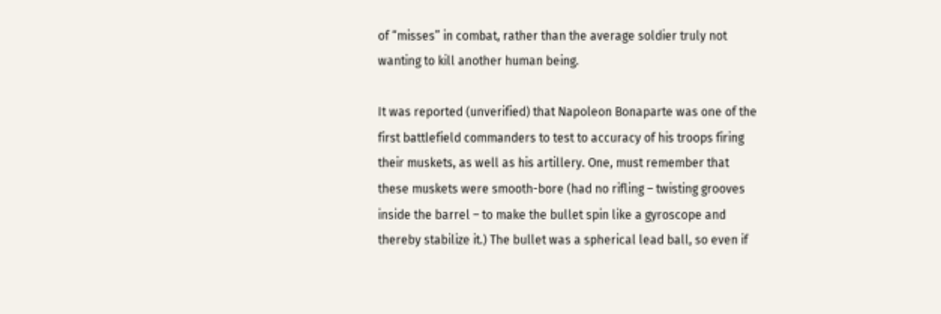of “misses” in combat, rather than the average soldier truly not wanting to kill another human being.

It was reported (unverified) that Napoleon Bonaparte was one of the first battlefield commanders to test to accuracy of his troops firing their muskets, as well as his artillery. One, must remember that these muskets were smooth-bore (had no rifling – twisting grooves inside the barrel – to make the bullet spin like a gyroscope and thereby stabilize it.) The bullet was a spherical lead ball, so even if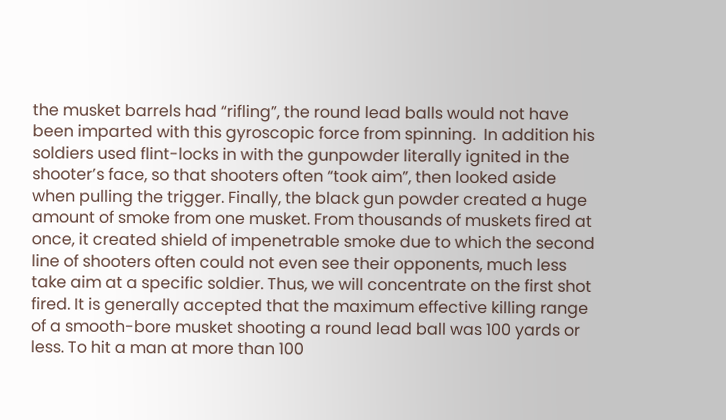the musket barrels had “rifling”, the round lead balls would not have been imparted with this gyroscopic force from spinning.  In addition his soldiers used flint-locks in with the gunpowder literally ignited in the shooter’s face, so that shooters often “took aim”, then looked aside when pulling the trigger. Finally, the black gun powder created a huge amount of smoke from one musket. From thousands of muskets fired at once, it created shield of impenetrable smoke due to which the second line of shooters often could not even see their opponents, much less take aim at a specific soldier. Thus, we will concentrate on the first shot fired. It is generally accepted that the maximum effective killing range of a smooth-bore musket shooting a round lead ball was 100 yards or less. To hit a man at more than 100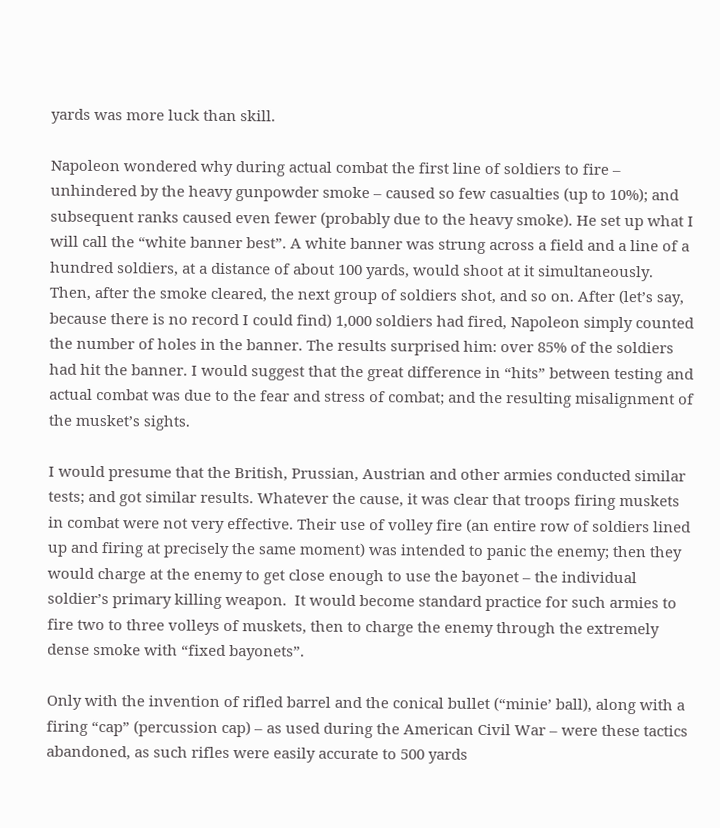yards was more luck than skill.

Napoleon wondered why during actual combat the first line of soldiers to fire – unhindered by the heavy gunpowder smoke – caused so few casualties (up to 10%); and subsequent ranks caused even fewer (probably due to the heavy smoke). He set up what I will call the “white banner best”. A white banner was strung across a field and a line of a hundred soldiers, at a distance of about 100 yards, would shoot at it simultaneously. Then, after the smoke cleared, the next group of soldiers shot, and so on. After (let’s say, because there is no record I could find) 1,000 soldiers had fired, Napoleon simply counted the number of holes in the banner. The results surprised him: over 85% of the soldiers had hit the banner. I would suggest that the great difference in “hits” between testing and actual combat was due to the fear and stress of combat; and the resulting misalignment of the musket’s sights.

I would presume that the British, Prussian, Austrian and other armies conducted similar tests; and got similar results. Whatever the cause, it was clear that troops firing muskets in combat were not very effective. Their use of volley fire (an entire row of soldiers lined up and firing at precisely the same moment) was intended to panic the enemy; then they would charge at the enemy to get close enough to use the bayonet – the individual soldier’s primary killing weapon.  It would become standard practice for such armies to fire two to three volleys of muskets, then to charge the enemy through the extremely dense smoke with “fixed bayonets”.

Only with the invention of rifled barrel and the conical bullet (“minie’ ball), along with a firing “cap” (percussion cap) – as used during the American Civil War – were these tactics abandoned, as such rifles were easily accurate to 500 yards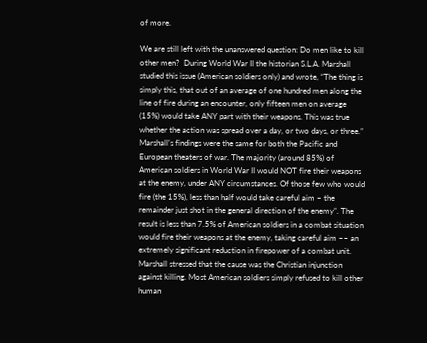of more.

We are still left with the unanswered question: Do men like to kill other men?  During World War II the historian S.L.A. Marshall studied this issue (American soldiers only) and wrote, “The thing is simply this, that out of an average of one hundred men along the line of fire during an encounter, only fifteen men on average (15%) would take ANY part with their weapons. This was true whether the action was spread over a day, or two days, or three.” Marshall’s findings were the same for both the Pacific and European theaters of war. The majority (around 85%) of American soldiers in World War II would NOT fire their weapons at the enemy, under ANY circumstances. Of those few who would fire (the 15%), less than half would take careful aim – the remainder just shot in the general direction of the enemy”. The result is less than 7.5% of American soldiers in a combat situation would fire their weapons at the enemy, taking careful aim –– an extremely significant reduction in firepower of a combat unit. Marshall stressed that the cause was the Christian injunction against killing. Most American soldiers simply refused to kill other human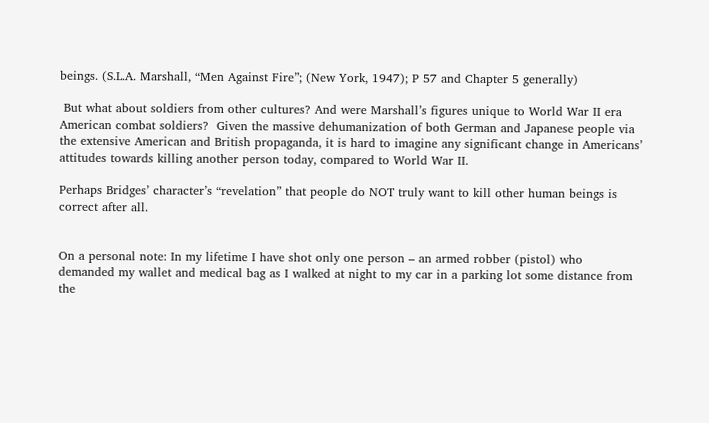beings. (S.L.A. Marshall, “Men Against Fire”; (New York, 1947); P 57 and Chapter 5 generally)

 But what about soldiers from other cultures? And were Marshall’s figures unique to World War II era American combat soldiers?  Given the massive dehumanization of both German and Japanese people via the extensive American and British propaganda, it is hard to imagine any significant change in Americans’ attitudes towards killing another person today, compared to World War II.

Perhaps Bridges’ character’s “revelation” that people do NOT truly want to kill other human beings is correct after all.


On a personal note: In my lifetime I have shot only one person – an armed robber (pistol) who demanded my wallet and medical bag as I walked at night to my car in a parking lot some distance from the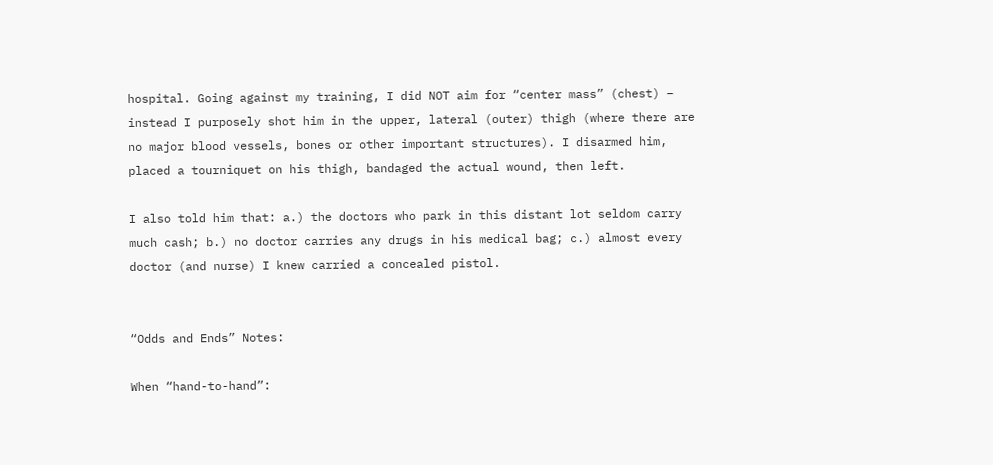hospital. Going against my training, I did NOT aim for “center mass” (chest) – instead I purposely shot him in the upper, lateral (outer) thigh (where there are no major blood vessels, bones or other important structures). I disarmed him, placed a tourniquet on his thigh, bandaged the actual wound, then left.

I also told him that: a.) the doctors who park in this distant lot seldom carry much cash; b.) no doctor carries any drugs in his medical bag; c.) almost every doctor (and nurse) I knew carried a concealed pistol.


“Odds and Ends” Notes:

When “hand-to-hand”: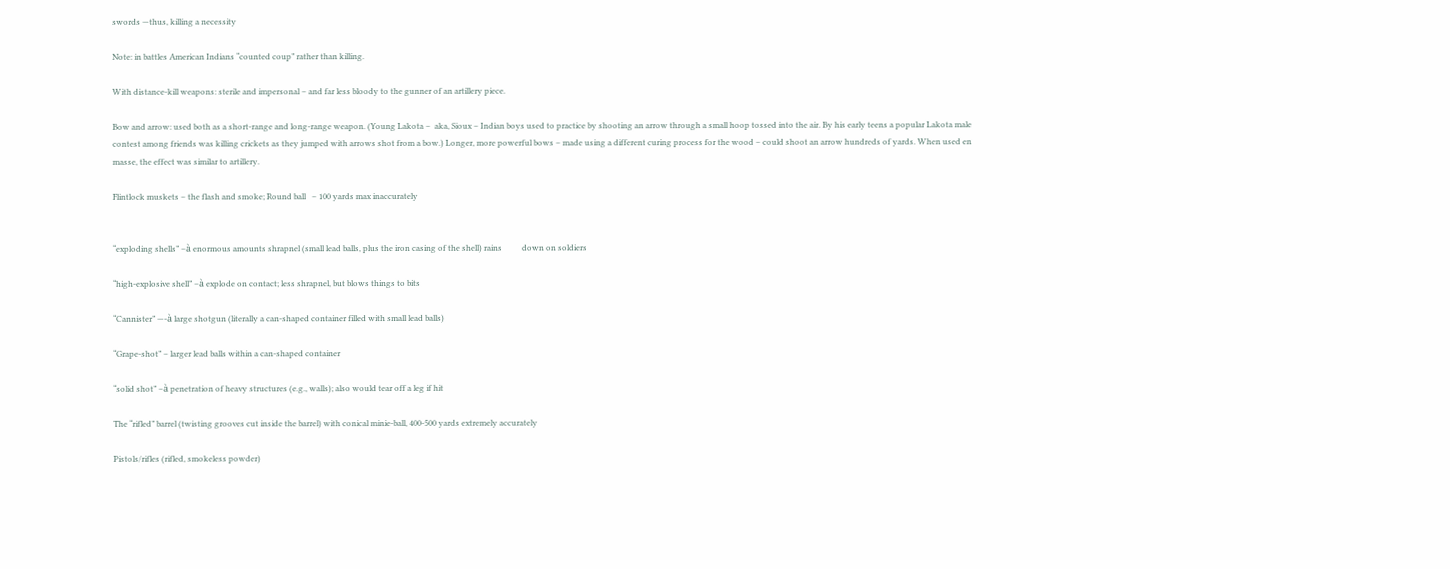swords —thus, killing a necessity

Note: in battles American Indians “counted coup” rather than killing.

With distance-kill weapons: sterile and impersonal – and far less bloody to the gunner of an artillery piece.

Bow and arrow: used both as a short-range and long-range weapon. (Young Lakota –  aka, Sioux – Indian boys used to practice by shooting an arrow through a small hoop tossed into the air. By his early teens a popular Lakota male contest among friends was killing crickets as they jumped with arrows shot from a bow.) Longer, more powerful bows – made using a different curing process for the wood – could shoot an arrow hundreds of yards. When used en masse, the effect was similar to artillery.

Flintlock muskets – the flash and smoke; Round ball   – 100 yards max inaccurately


“exploding shells” –à enormous amounts shrapnel (small lead balls, plus the iron casing of the shell) rains          down on soldiers

“high-explosive shell” –à explode on contact; less shrapnel, but blows things to bits

“Cannister” —-à large shotgun (literally a can-shaped container filled with small lead balls)

“Grape-shot” – larger lead balls within a can-shaped container

“solid shot” –à penetration of heavy structures (e.g., walls); also would tear off a leg if hit

The “rifled” barrel (twisting grooves cut inside the barrel) with conical minie-ball, 400-500 yards extremely accurately

Pistols/rifles (rifled, smokeless powder)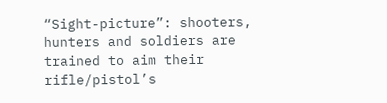“Sight-picture”: shooters, hunters and soldiers are trained to aim their rifle/pistol’s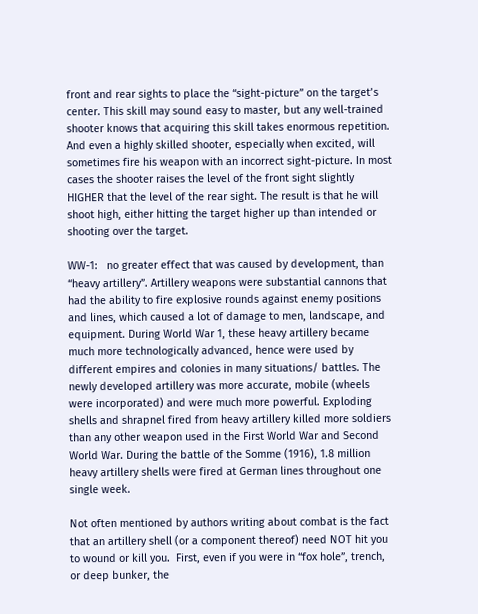front and rear sights to place the “sight-picture” on the target’s center. This skill may sound easy to master, but any well-trained shooter knows that acquiring this skill takes enormous repetition. And even a highly skilled shooter, especially when excited, will sometimes fire his weapon with an incorrect sight-picture. In most cases the shooter raises the level of the front sight slightly HIGHER that the level of the rear sight. The result is that he will shoot high, either hitting the target higher up than intended or shooting over the target.

WW-1:   no greater effect that was caused by development, than “heavy artillery”. Artillery weapons were substantial cannons that had the ability to fire explosive rounds against enemy positions and lines, which caused a lot of damage to men, landscape, and equipment. During World War 1, these heavy artillery became much more technologically advanced, hence were used by different empires and colonies in many situations/ battles. The newly developed artillery was more accurate, mobile (wheels were incorporated) and were much more powerful. Exploding shells and shrapnel fired from heavy artillery killed more soldiers than any other weapon used in the First World War and Second World War. During the battle of the Somme (1916), 1.8 million heavy artillery shells were fired at German lines throughout one single week.

Not often mentioned by authors writing about combat is the fact that an artillery shell (or a component thereof) need NOT hit you to wound or kill you.  First, even if you were in “fox hole”, trench, or deep bunker, the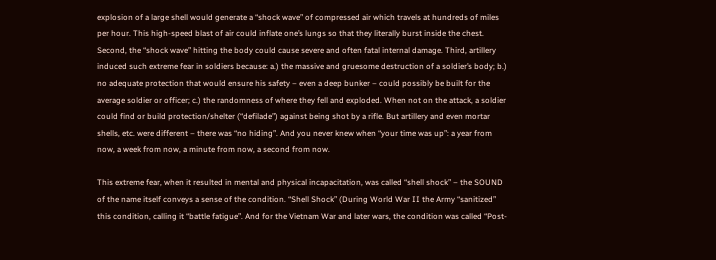explosion of a large shell would generate a “shock wave” of compressed air which travels at hundreds of miles per hour. This high-speed blast of air could inflate one’s lungs so that they literally burst inside the chest. Second, the “shock wave” hitting the body could cause severe and often fatal internal damage. Third, artillery induced such extreme fear in soldiers because: a.) the massive and gruesome destruction of a soldier’s body; b.) no adequate protection that would ensure his safety – even a deep bunker – could possibly be built for the average soldier or officer; c.) the randomness of where they fell and exploded. When not on the attack, a soldier could find or build protection/shelter (“defilade”) against being shot by a rifle. But artillery and even mortar shells, etc. were different – there was “no hiding”. And you never knew when “your time was up”: a year from now, a week from now, a minute from now, a second from now.

This extreme fear, when it resulted in mental and physical incapacitation, was called “shell shock” – the SOUND of the name itself conveys a sense of the condition. “Shell Shock” (During World War II the Army “sanitized” this condition, calling it “battle fatigue”. And for the Vietnam War and later wars, the condition was called “Post-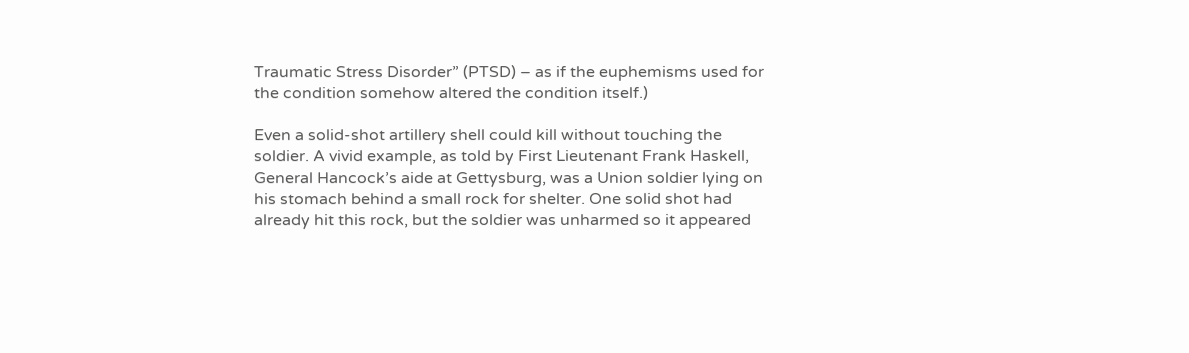Traumatic Stress Disorder” (PTSD) – as if the euphemisms used for the condition somehow altered the condition itself.)

Even a solid-shot artillery shell could kill without touching the soldier. A vivid example, as told by First Lieutenant Frank Haskell, General Hancock’s aide at Gettysburg, was a Union soldier lying on his stomach behind a small rock for shelter. One solid shot had already hit this rock, but the soldier was unharmed so it appeared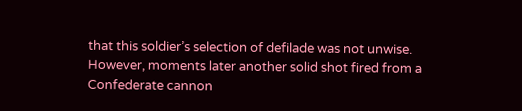that this soldier’s selection of defilade was not unwise. However, moments later another solid shot fired from a Confederate cannon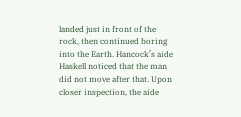landed just in front of the rock, then continued boring into the Earth. Hancock’s aide Haskell noticed that the man did not move after that. Upon closer inspection, the aide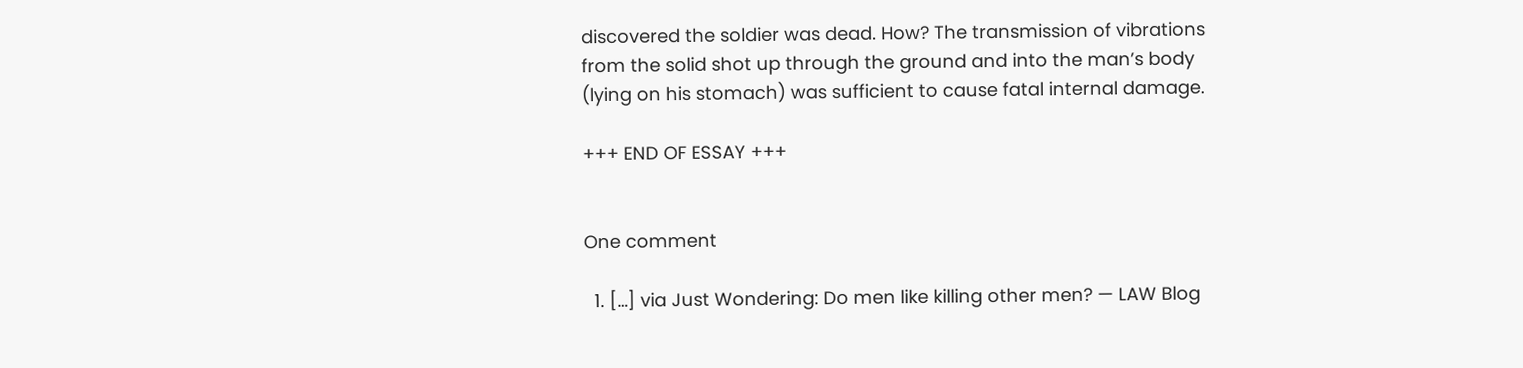discovered the soldier was dead. How? The transmission of vibrations from the solid shot up through the ground and into the man’s body (lying on his stomach) was sufficient to cause fatal internal damage.

+++ END OF ESSAY +++


One comment

  1. […] via Just Wondering: Do men like killing other men? — LAW Blog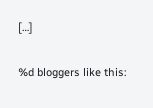[…]

%d bloggers like this: